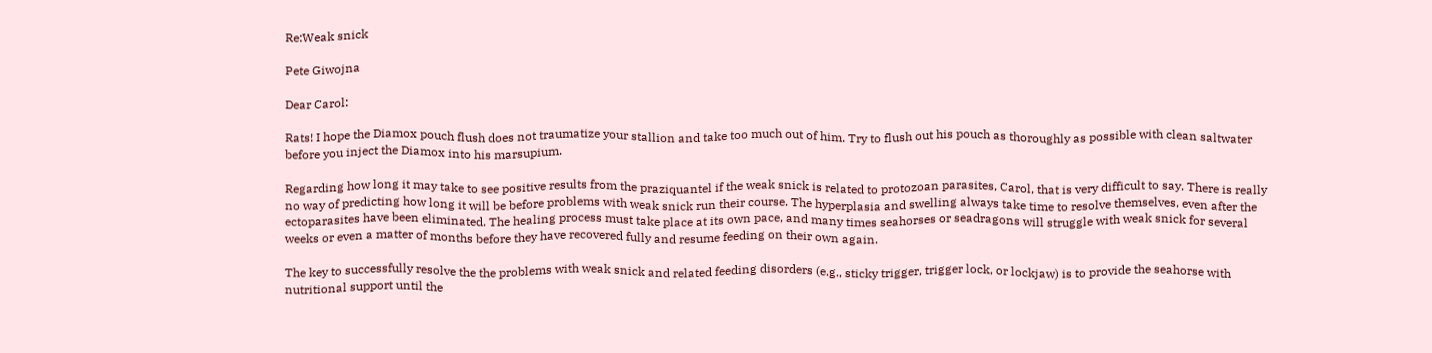Re:Weak snick

Pete Giwojna

Dear Carol:

Rats! I hope the Diamox pouch flush does not traumatize your stallion and take too much out of him. Try to flush out his pouch as thoroughly as possible with clean saltwater before you inject the Diamox into his marsupium.

Regarding how long it may take to see positive results from the praziquantel if the weak snick is related to protozoan parasites, Carol, that is very difficult to say. There is really no way of predicting how long it will be before problems with weak snick run their course. The hyperplasia and swelling always take time to resolve themselves, even after the ectoparasites have been eliminated. The healing process must take place at its own pace, and many times seahorses or seadragons will struggle with weak snick for several weeks or even a matter of months before they have recovered fully and resume feeding on their own again.

The key to successfully resolve the the problems with weak snick and related feeding disorders (e.g., sticky trigger, trigger lock, or lockjaw) is to provide the seahorse with nutritional support until the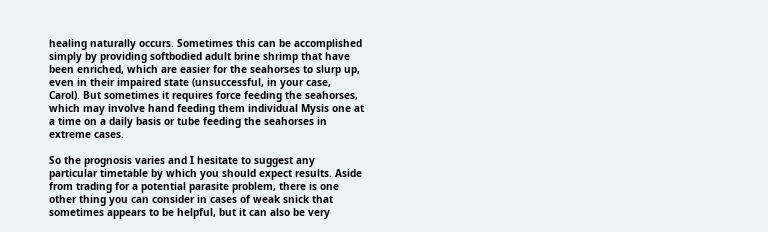healing naturally occurs. Sometimes this can be accomplished simply by providing softbodied adult brine shrimp that have been enriched, which are easier for the seahorses to slurp up, even in their impaired state (unsuccessful, in your case, Carol). But sometimes it requires force feeding the seahorses, which may involve hand feeding them individual Mysis one at a time on a daily basis or tube feeding the seahorses in extreme cases.

So the prognosis varies and I hesitate to suggest any particular timetable by which you should expect results. Aside from trading for a potential parasite problem, there is one other thing you can consider in cases of weak snick that sometimes appears to be helpful, but it can also be very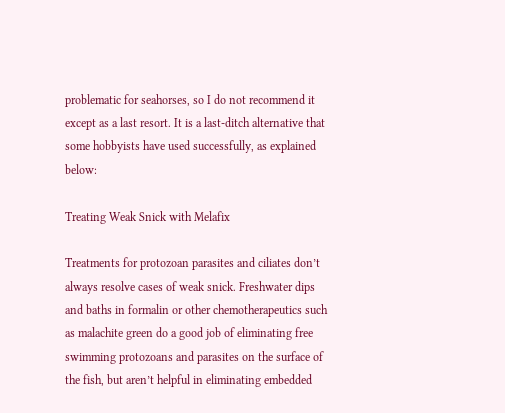problematic for seahorses, so I do not recommend it except as a last resort. It is a last-ditch alternative that some hobbyists have used successfully, as explained below:

Treating Weak Snick with Melafix

Treatments for protozoan parasites and ciliates don’t always resolve cases of weak snick. Freshwater dips and baths in formalin or other chemotherapeutics such as malachite green do a good job of eliminating free swimming protozoans and parasites on the surface of the fish, but aren’t helpful in eliminating embedded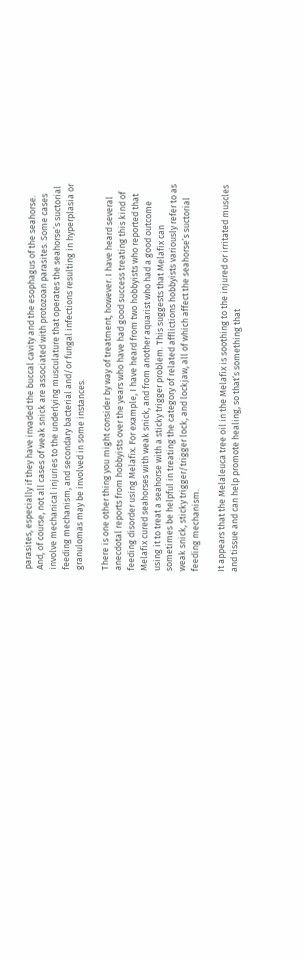parasites, especially if they have invaded the buccal cavity and the esophagus of the seahorse. And, of course, not all cases of weak snick are associated with protozoan parasites. Some cases involve mechanical injuries to the underlying musculature that operates the seahorse’s suctorial feeding mechanism, and secondary bacterial and/or fungal infections resulting in hyperplasia or granulomas may be involved in some instances.

There is one other thing you might consider by way of treatment, however. I have heard several anecdotal reports from hobbyists over the years who have had good success treating this kind of feeding disorder using Melafix. For example, I have heard from two hobbyists who reported that Melafix cured seahorses with weak snick, and from another aquarist who had a good outcome using it to treat a seahorse with a sticky trigger problem. This suggests that Melafix can sometimes be helpful in treating the category of related afflictions hobbyists variously refer to as weak snick, sticky trigger/trigger lock, and lockjaw, all of which affect the seahorse’s suctorial feeding mechanism.

It appears that the Melaleuca tree oil in the Melafix is soothing to the injured or irritated muscles and tissue and can help promote healing, so that’s something that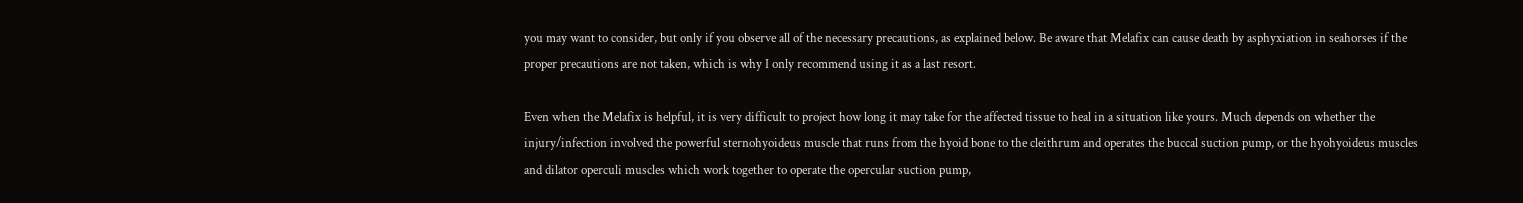you may want to consider, but only if you observe all of the necessary precautions, as explained below. Be aware that Melafix can cause death by asphyxiation in seahorses if the proper precautions are not taken, which is why I only recommend using it as a last resort.

Even when the Melafix is helpful, it is very difficult to project how long it may take for the affected tissue to heal in a situation like yours. Much depends on whether the injury/infection involved the powerful sternohyoideus muscle that runs from the hyoid bone to the cleithrum and operates the buccal suction pump, or the hyohyoideus muscles and dilator operculi muscles which work together to operate the opercular suction pump,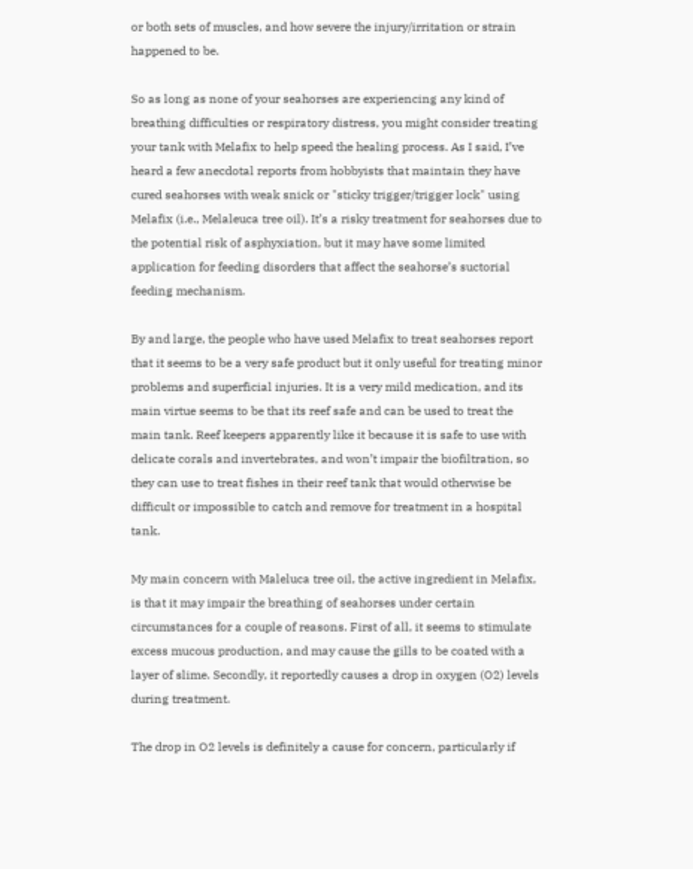or both sets of muscles, and how severe the injury/irritation or strain happened to be.

So as long as none of your seahorses are experiencing any kind of breathing difficulties or respiratory distress, you might consider treating your tank with Melafix to help speed the healing process. As I said, I’ve heard a few anecdotal reports from hobbyists that maintain they have cured seahorses with weak snick or "sticky trigger/trigger lock" using Melafix (i.e., Melaleuca tree oil). It’s a risky treatment for seahorses due to the potential risk of asphyxiation, but it may have some limited application for feeding disorders that affect the seahorse’s suctorial feeding mechanism.

By and large, the people who have used Melafix to treat seahorses report that it seems to be a very safe product but it only useful for treating minor problems and superficial injuries. It is a very mild medication, and its main virtue seems to be that its reef safe and can be used to treat the main tank. Reef keepers apparently like it because it is safe to use with delicate corals and invertebrates, and won’t impair the biofiltration, so they can use to treat fishes in their reef tank that would otherwise be difficult or impossible to catch and remove for treatment in a hospital tank.

My main concern with Maleluca tree oil, the active ingredient in Melafix, is that it may impair the breathing of seahorses under certain circumstances for a couple of reasons. First of all, it seems to stimulate excess mucous production, and may cause the gills to be coated with a layer of slime. Secondly, it reportedly causes a drop in oxygen (O2) levels during treatment.

The drop in O2 levels is definitely a cause for concern, particularly if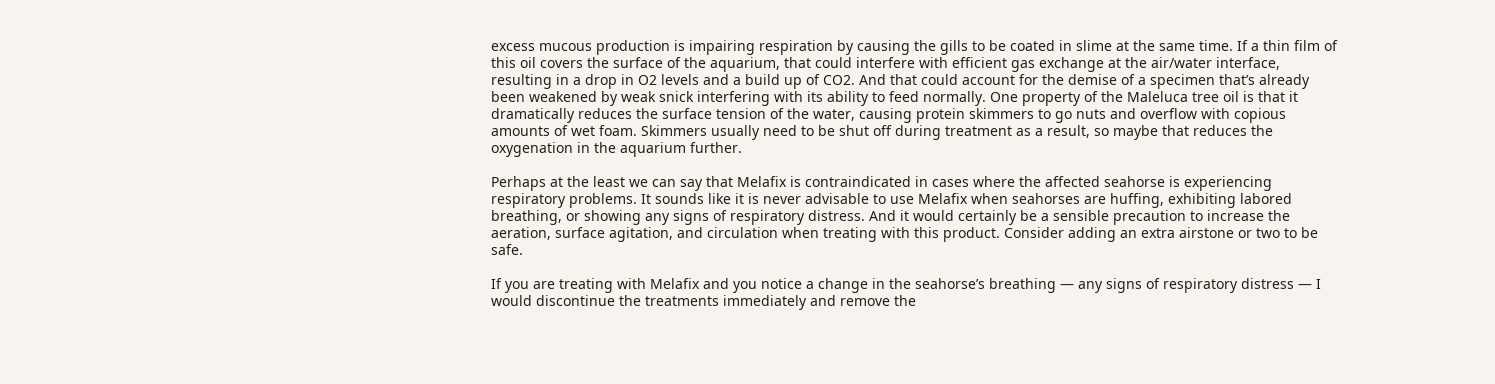excess mucous production is impairing respiration by causing the gills to be coated in slime at the same time. If a thin film of this oil covers the surface of the aquarium, that could interfere with efficient gas exchange at the air/water interface, resulting in a drop in O2 levels and a build up of CO2. And that could account for the demise of a specimen that’s already been weakened by weak snick interfering with its ability to feed normally. One property of the Maleluca tree oil is that it dramatically reduces the surface tension of the water, causing protein skimmers to go nuts and overflow with copious amounts of wet foam. Skimmers usually need to be shut off during treatment as a result, so maybe that reduces the oxygenation in the aquarium further.

Perhaps at the least we can say that Melafix is contraindicated in cases where the affected seahorse is experiencing respiratory problems. It sounds like it is never advisable to use Melafix when seahorses are huffing, exhibiting labored breathing, or showing any signs of respiratory distress. And it would certainly be a sensible precaution to increase the aeration, surface agitation, and circulation when treating with this product. Consider adding an extra airstone or two to be safe.

If you are treating with Melafix and you notice a change in the seahorse’s breathing — any signs of respiratory distress — I would discontinue the treatments immediately and remove the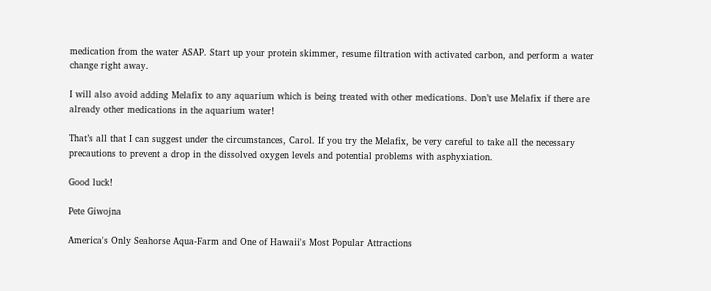medication from the water ASAP. Start up your protein skimmer, resume filtration with activated carbon, and perform a water change right away.

I will also avoid adding Melafix to any aquarium which is being treated with other medications. Don’t use Melafix if there are already other medications in the aquarium water!

That’s all that I can suggest under the circumstances, Carol. If you try the Melafix, be very careful to take all the necessary precautions to prevent a drop in the dissolved oxygen levels and potential problems with asphyxiation.

Good luck!

Pete Giwojna

America's Only Seahorse Aqua-Farm and One of Hawaii's Most Popular Attractions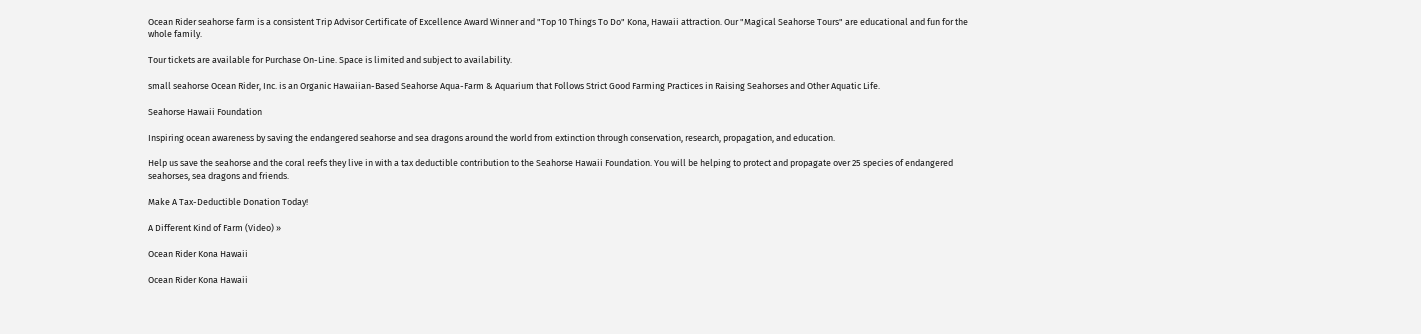Ocean Rider seahorse farm is a consistent Trip Advisor Certificate of Excellence Award Winner and "Top 10 Things To Do" Kona, Hawaii attraction. Our "Magical Seahorse Tours" are educational and fun for the whole family.

Tour tickets are available for Purchase On-Line. Space is limited and subject to availability.

small seahorse Ocean Rider, Inc. is an Organic Hawaiian-Based Seahorse Aqua-Farm & Aquarium that Follows Strict Good Farming Practices in Raising Seahorses and Other Aquatic Life.

Seahorse Hawaii Foundation

Inspiring ocean awareness by saving the endangered seahorse and sea dragons around the world from extinction through conservation, research, propagation, and education.

Help us save the seahorse and the coral reefs they live in with a tax deductible contribution to the Seahorse Hawaii Foundation. You will be helping to protect and propagate over 25 species of endangered seahorses, sea dragons and friends.

Make A Tax-Deductible Donation Today!

A Different Kind of Farm (Video) »

Ocean Rider Kona Hawaii

Ocean Rider Kona Hawaii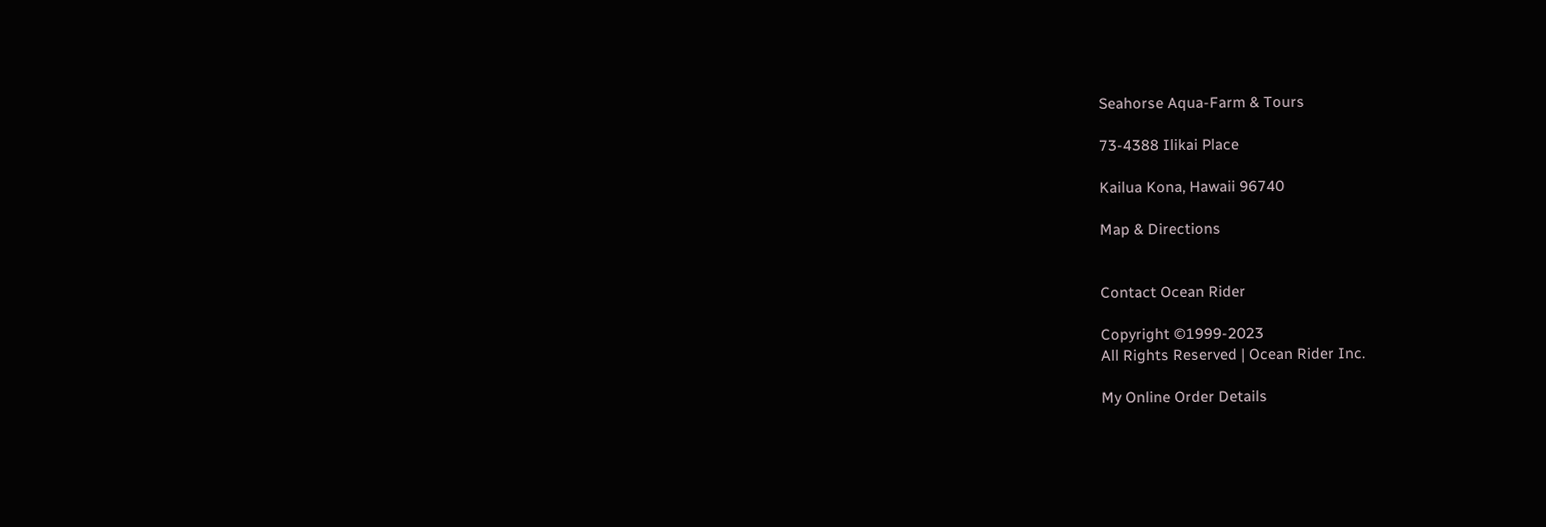Seahorse Aqua-Farm & Tours

73-4388 Ilikai Place

Kailua Kona, Hawaii 96740

Map & Directions


Contact Ocean Rider

Copyright ©1999-2023
All Rights Reserved | Ocean Rider Inc.

My Online Order Details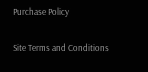Purchase Policy

Site Terms and Conditions